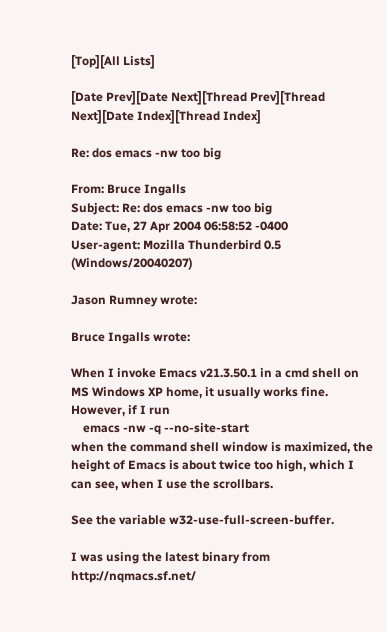[Top][All Lists]

[Date Prev][Date Next][Thread Prev][Thread Next][Date Index][Thread Index]

Re: dos emacs -nw too big

From: Bruce Ingalls
Subject: Re: dos emacs -nw too big
Date: Tue, 27 Apr 2004 06:58:52 -0400
User-agent: Mozilla Thunderbird 0.5 (Windows/20040207)

Jason Rumney wrote:

Bruce Ingalls wrote:

When I invoke Emacs v21.3.50.1 in a cmd shell on MS Windows XP home, it usually works fine.
However, if I run
    emacs -nw -q --no-site-start
when the command shell window is maximized, the height of Emacs is about twice too high, which I can see, when I use the scrollbars.

See the variable w32-use-full-screen-buffer.

I was using the latest binary from http://nqmacs.sf.net/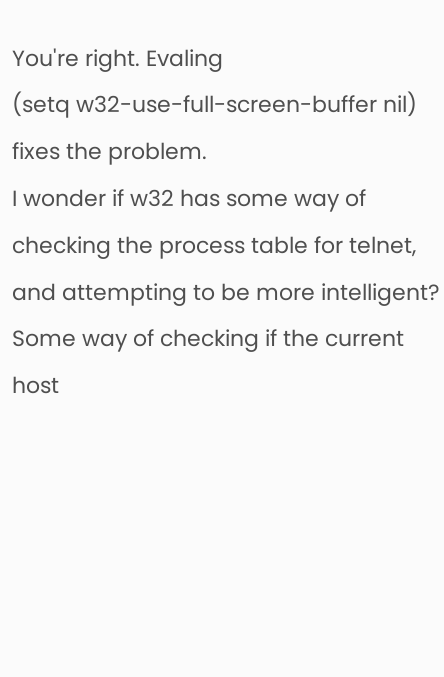You're right. Evaling
(setq w32-use-full-screen-buffer nil)
fixes the problem.
I wonder if w32 has some way of checking the process table for telnet, and attempting to be more intelligent?
Some way of checking if the current host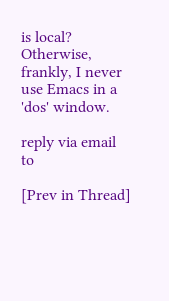is local?
Otherwise, frankly, I never use Emacs in a 'dos' window.

reply via email to

[Prev in Thread]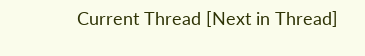Current Thread [Next in Thread]